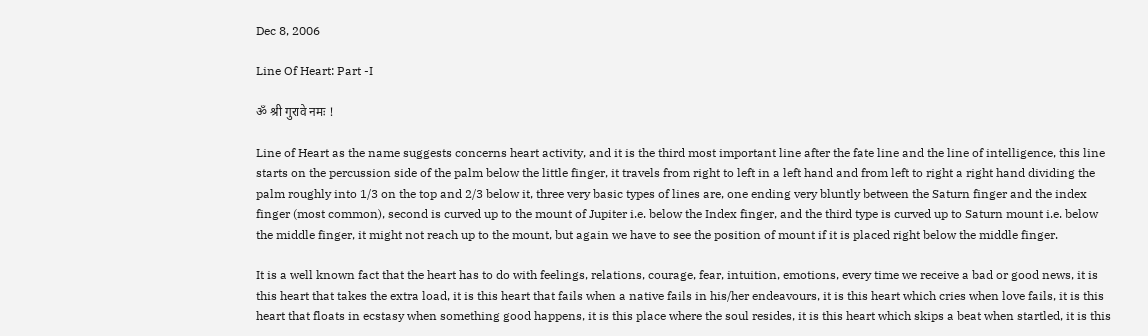Dec 8, 2006

Line Of Heart: Part -I

ॐ श्री गुरावे नमः !

Line of Heart as the name suggests concerns heart activity, and it is the third most important line after the fate line and the line of intelligence, this line starts on the percussion side of the palm below the little finger, it travels from right to left in a left hand and from left to right a right hand dividing the palm roughly into 1/3 on the top and 2/3 below it, three very basic types of lines are, one ending very bluntly between the Saturn finger and the index finger (most common), second is curved up to the mount of Jupiter i.e. below the Index finger, and the third type is curved up to Saturn mount i.e. below the middle finger, it might not reach up to the mount, but again we have to see the position of mount if it is placed right below the middle finger.

It is a well known fact that the heart has to do with feelings, relations, courage, fear, intuition, emotions, every time we receive a bad or good news, it is this heart that takes the extra load, it is this heart that fails when a native fails in his/her endeavours, it is this heart which cries when love fails, it is this heart that floats in ecstasy when something good happens, it is this place where the soul resides, it is this heart which skips a beat when startled, it is this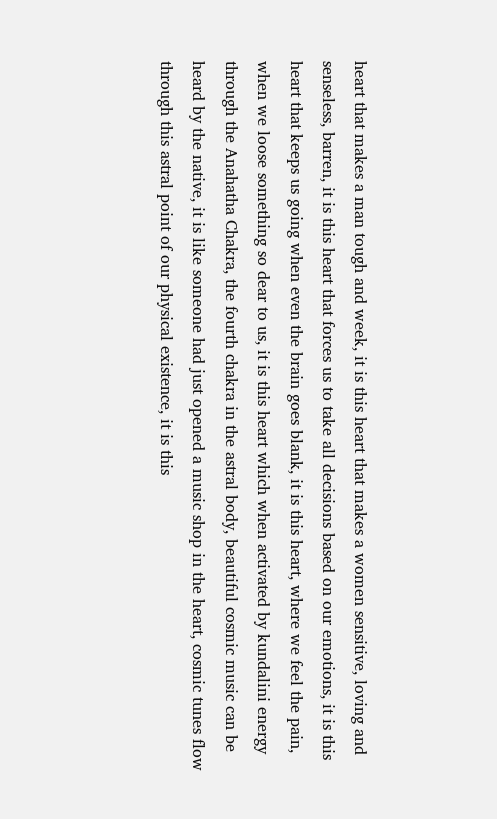heart that makes a man tough and week, it is this heart that makes a women sensitive, loving and senseless, barren, it is this heart that forces us to take all decisions based on our emotions, it is this heart that keeps us going when even the brain goes blank, it is this heart, where we feel the pain, when we loose something so dear to us, it is this heart which when activated by kundalini energy through the Anahatha Chakra, the fourth chakra in the astral body, beautiful cosmic music can be heard by the native, it is like someone had just opened a music shop in the heart, cosmic tunes flow through this astral point of our physical existence, it is this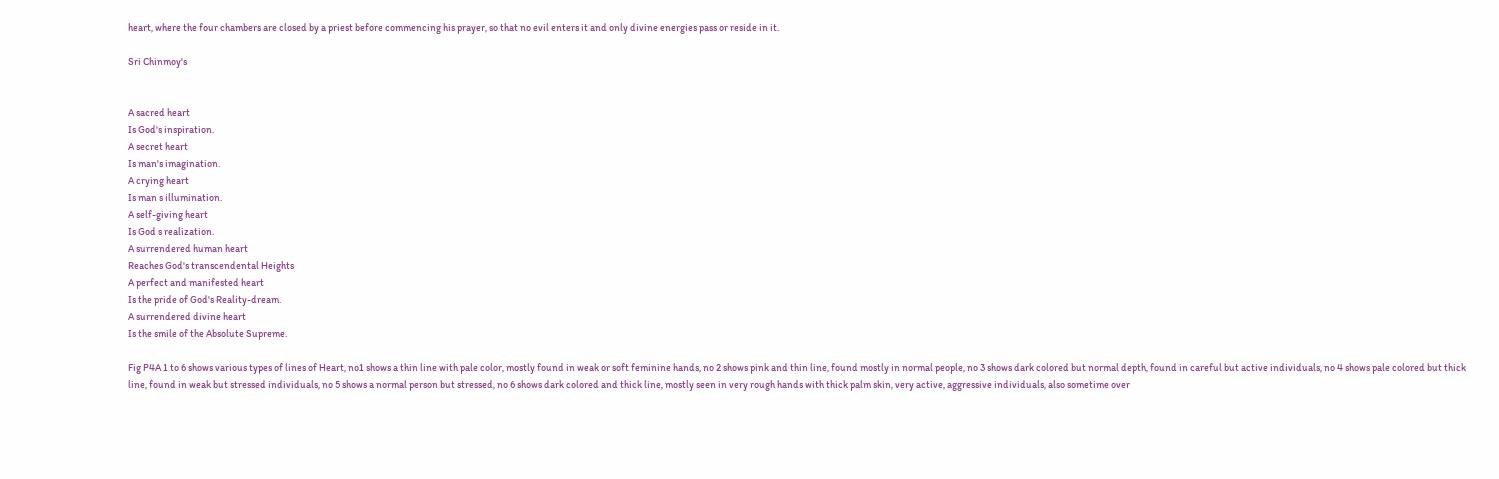heart, where the four chambers are closed by a priest before commencing his prayer, so that no evil enters it and only divine energies pass or reside in it.

Sri Chinmoy's


A sacred heart
Is God's inspiration.
A secret heart
Is man's imagination.
A crying heart
Is man s illumination.
A self-giving heart
Is God s realization.
A surrendered human heart
Reaches God's transcendental Heights
A perfect and manifested heart
Is the pride of God's Reality-dream.
A surrendered divine heart
Is the smile of the Absolute Supreme.

Fig P4A 1 to 6 shows various types of lines of Heart, no1 shows a thin line with pale color, mostly found in weak or soft feminine hands, no 2 shows pink and thin line, found mostly in normal people, no 3 shows dark colored but normal depth, found in careful but active individuals, no 4 shows pale colored but thick line, found in weak but stressed individuals, no 5 shows a normal person but stressed, no 6 shows dark colored and thick line, mostly seen in very rough hands with thick palm skin, very active, aggressive individuals, also sometime over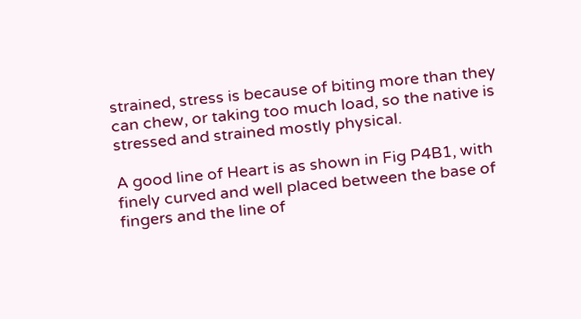strained, stress is because of biting more than they can chew, or taking too much load, so the native is stressed and strained mostly physical.

A good line of Heart is as shown in Fig P4B1, with finely curved and well placed between the base of fingers and the line of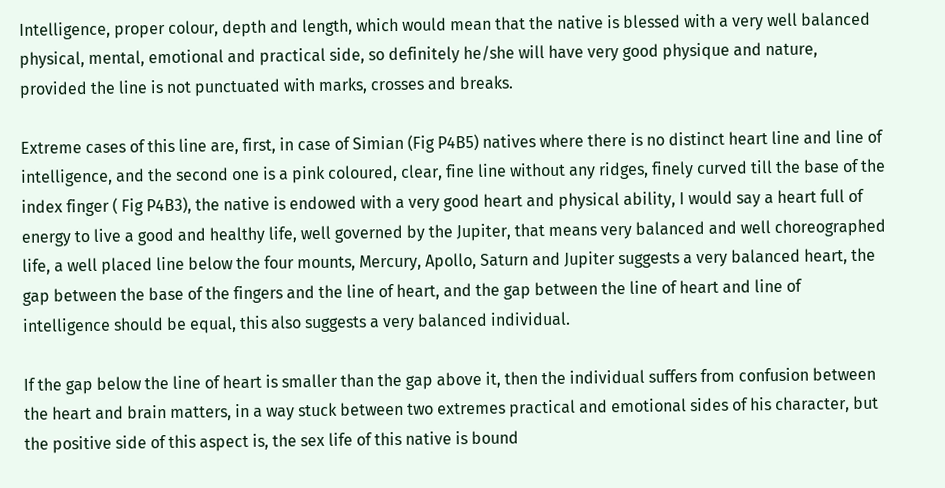Intelligence, proper colour, depth and length, which would mean that the native is blessed with a very well balanced physical, mental, emotional and practical side, so definitely he/she will have very good physique and nature, provided the line is not punctuated with marks, crosses and breaks.

Extreme cases of this line are, first, in case of Simian (Fig P4B5) natives where there is no distinct heart line and line of intelligence, and the second one is a pink coloured, clear, fine line without any ridges, finely curved till the base of the index finger ( Fig P4B3), the native is endowed with a very good heart and physical ability, I would say a heart full of energy to live a good and healthy life, well governed by the Jupiter, that means very balanced and well choreographed life, a well placed line below the four mounts, Mercury, Apollo, Saturn and Jupiter suggests a very balanced heart, the gap between the base of the fingers and the line of heart, and the gap between the line of heart and line of intelligence should be equal, this also suggests a very balanced individual.

If the gap below the line of heart is smaller than the gap above it, then the individual suffers from confusion between the heart and brain matters, in a way stuck between two extremes practical and emotional sides of his character, but the positive side of this aspect is, the sex life of this native is bound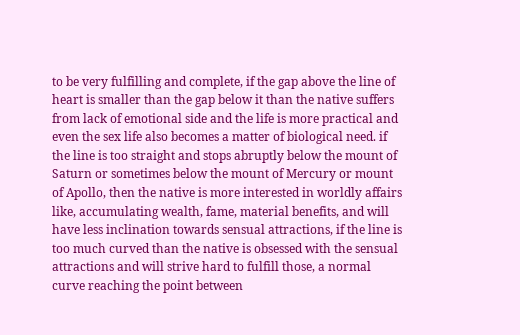to be very fulfilling and complete, if the gap above the line of heart is smaller than the gap below it than the native suffers from lack of emotional side and the life is more practical and even the sex life also becomes a matter of biological need. if the line is too straight and stops abruptly below the mount of Saturn or sometimes below the mount of Mercury or mount of Apollo, then the native is more interested in worldly affairs like, accumulating wealth, fame, material benefits, and will have less inclination towards sensual attractions, if the line is too much curved than the native is obsessed with the sensual attractions and will strive hard to fulfill those, a normal curve reaching the point between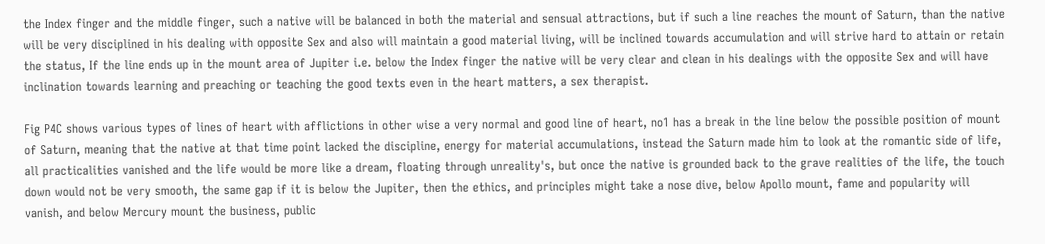the Index finger and the middle finger, such a native will be balanced in both the material and sensual attractions, but if such a line reaches the mount of Saturn, than the native will be very disciplined in his dealing with opposite Sex and also will maintain a good material living, will be inclined towards accumulation and will strive hard to attain or retain the status, If the line ends up in the mount area of Jupiter i.e. below the Index finger the native will be very clear and clean in his dealings with the opposite Sex and will have inclination towards learning and preaching or teaching the good texts even in the heart matters, a sex therapist.

Fig P4C shows various types of lines of heart with afflictions in other wise a very normal and good line of heart, no1 has a break in the line below the possible position of mount of Saturn, meaning that the native at that time point lacked the discipline, energy for material accumulations, instead the Saturn made him to look at the romantic side of life, all practicalities vanished and the life would be more like a dream, floating through unreality's, but once the native is grounded back to the grave realities of the life, the touch down would not be very smooth, the same gap if it is below the Jupiter, then the ethics, and principles might take a nose dive, below Apollo mount, fame and popularity will vanish, and below Mercury mount the business, public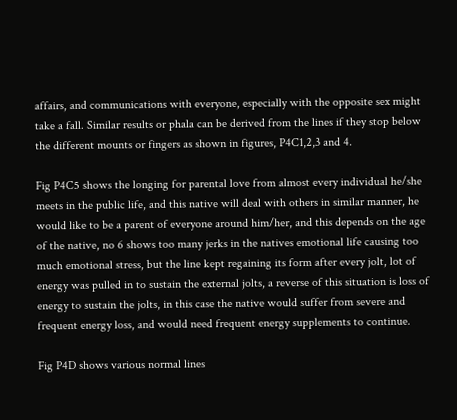affairs, and communications with everyone, especially with the opposite sex might take a fall. Similar results or phala can be derived from the lines if they stop below the different mounts or fingers as shown in figures, P4C1,2,3 and 4.

Fig P4C5 shows the longing for parental love from almost every individual he/she meets in the public life, and this native will deal with others in similar manner, he would like to be a parent of everyone around him/her, and this depends on the age of the native, no 6 shows too many jerks in the natives emotional life causing too much emotional stress, but the line kept regaining its form after every jolt, lot of energy was pulled in to sustain the external jolts, a reverse of this situation is loss of energy to sustain the jolts, in this case the native would suffer from severe and frequent energy loss, and would need frequent energy supplements to continue.

Fig P4D shows various normal lines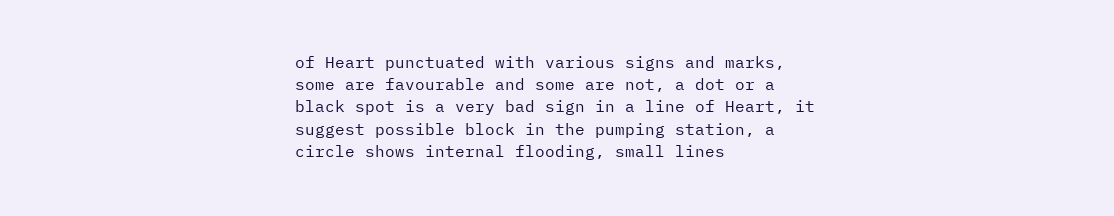of Heart punctuated with various signs and marks, some are favourable and some are not, a dot or a black spot is a very bad sign in a line of Heart, it suggest possible block in the pumping station, a circle shows internal flooding, small lines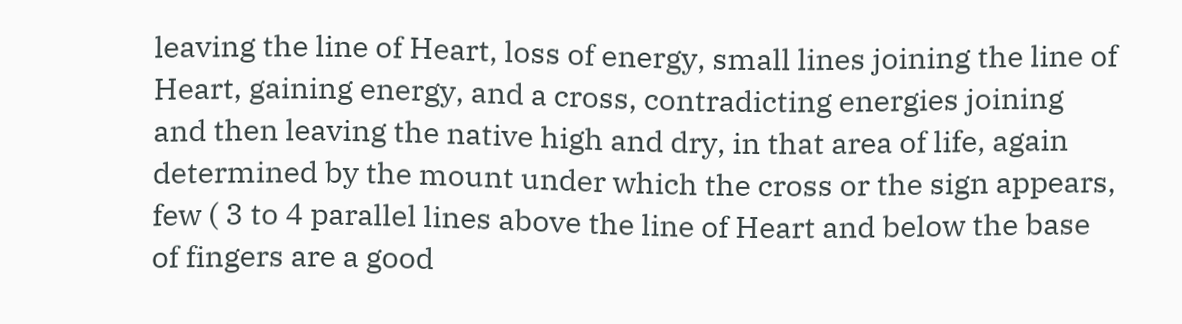leaving the line of Heart, loss of energy, small lines joining the line of Heart, gaining energy, and a cross, contradicting energies joining and then leaving the native high and dry, in that area of life, again determined by the mount under which the cross or the sign appears, few ( 3 to 4 parallel lines above the line of Heart and below the base of fingers are a good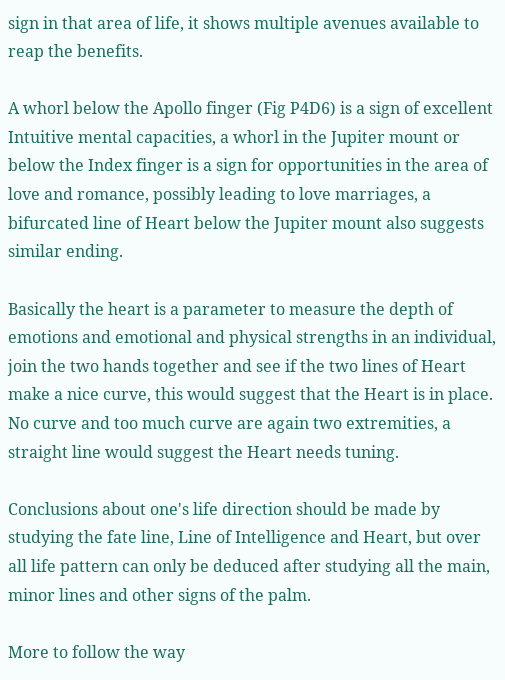sign in that area of life, it shows multiple avenues available to reap the benefits.

A whorl below the Apollo finger (Fig P4D6) is a sign of excellent Intuitive mental capacities, a whorl in the Jupiter mount or below the Index finger is a sign for opportunities in the area of love and romance, possibly leading to love marriages, a bifurcated line of Heart below the Jupiter mount also suggests similar ending.

Basically the heart is a parameter to measure the depth of emotions and emotional and physical strengths in an individual, join the two hands together and see if the two lines of Heart make a nice curve, this would suggest that the Heart is in place. No curve and too much curve are again two extremities, a straight line would suggest the Heart needs tuning.

Conclusions about one's life direction should be made by studying the fate line, Line of Intelligence and Heart, but over all life pattern can only be deduced after studying all the main, minor lines and other signs of the palm.

More to follow the way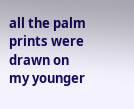all the palm prints were drawn on my younger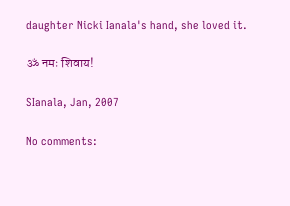daughter Nicki Ianala's hand, she loved it.

ॐ नमः शिवाय!

SIanala, Jan, 2007

No comments: